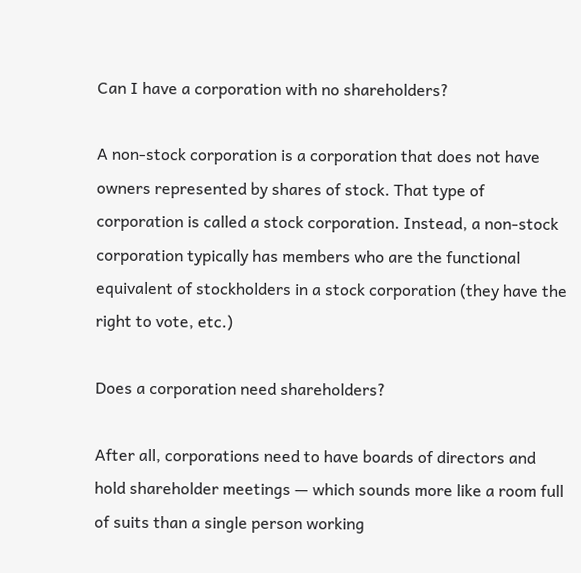Can I have a corporation with no shareholders?

A non-stock corporation is a corporation that does not have owners represented by shares of stock. That type of corporation is called a stock corporation. Instead, a non-stock corporation typically has members who are the functional equivalent of stockholders in a stock corporation (they have the right to vote, etc.)

Does a corporation need shareholders?

After all, corporations need to have boards of directors and hold shareholder meetings — which sounds more like a room full of suits than a single person working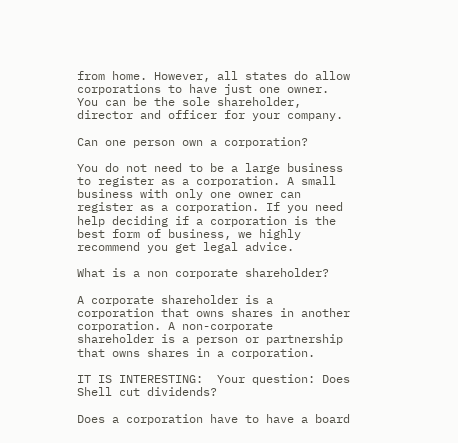from home. However, all states do allow corporations to have just one owner. You can be the sole shareholder, director and officer for your company.

Can one person own a corporation?

You do not need to be a large business to register as a corporation. A small business with only one owner can register as a corporation. If you need help deciding if a corporation is the best form of business, we highly recommend you get legal advice.

What is a non corporate shareholder?

A corporate shareholder is a corporation that owns shares in another corporation. A non-corporate shareholder is a person or partnership that owns shares in a corporation.

IT IS INTERESTING:  Your question: Does Shell cut dividends?

Does a corporation have to have a board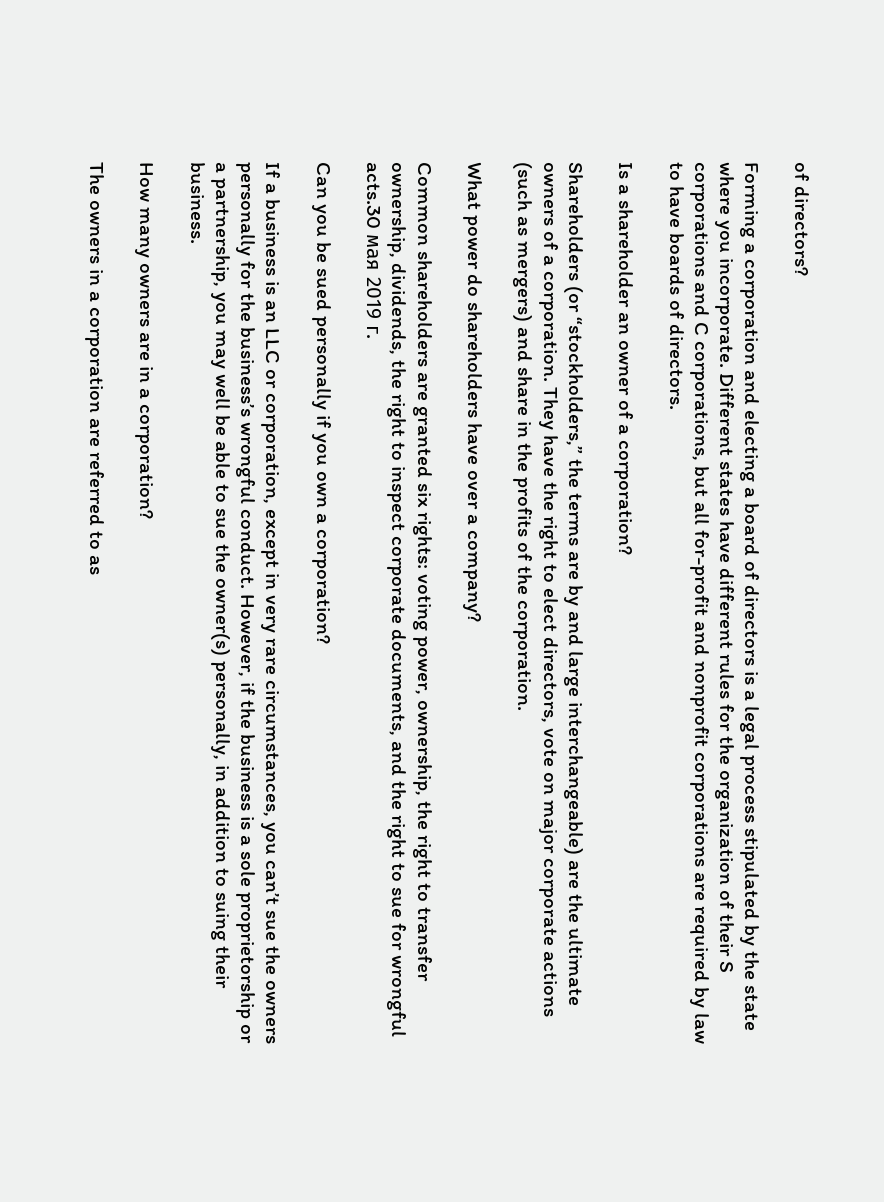of directors?

Forming a corporation and electing a board of directors is a legal process stipulated by the state where you incorporate. Different states have different rules for the organization of their S corporations and C corporations, but all for-profit and nonprofit corporations are required by law to have boards of directors.

Is a shareholder an owner of a corporation?

Shareholders (or “stockholders,” the terms are by and large interchangeable) are the ultimate owners of a corporation. They have the right to elect directors, vote on major corporate actions (such as mergers) and share in the profits of the corporation.

What power do shareholders have over a company?

Common shareholders are granted six rights: voting power, ownership, the right to transfer ownership, dividends, the right to inspect corporate documents, and the right to sue for wrongful acts.30 мая 2019 г.

Can you be sued personally if you own a corporation?

If a business is an LLC or corporation, except in very rare circumstances, you can’t sue the owners personally for the business’s wrongful conduct. However, if the business is a sole proprietorship or a partnership, you may well be able to sue the owner(s) personally, in addition to suing their business.

How many owners are in a corporation?

The owners in a corporation are referred to as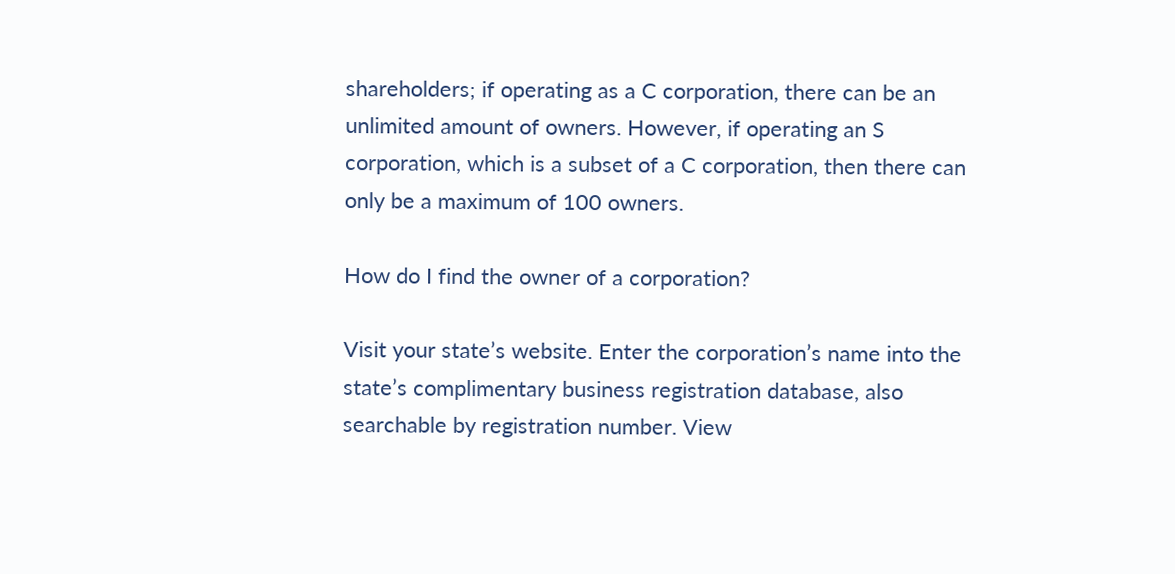shareholders; if operating as a C corporation, there can be an unlimited amount of owners. However, if operating an S corporation, which is a subset of a C corporation, then there can only be a maximum of 100 owners.

How do I find the owner of a corporation?

Visit your state’s website. Enter the corporation’s name into the state’s complimentary business registration database, also searchable by registration number. View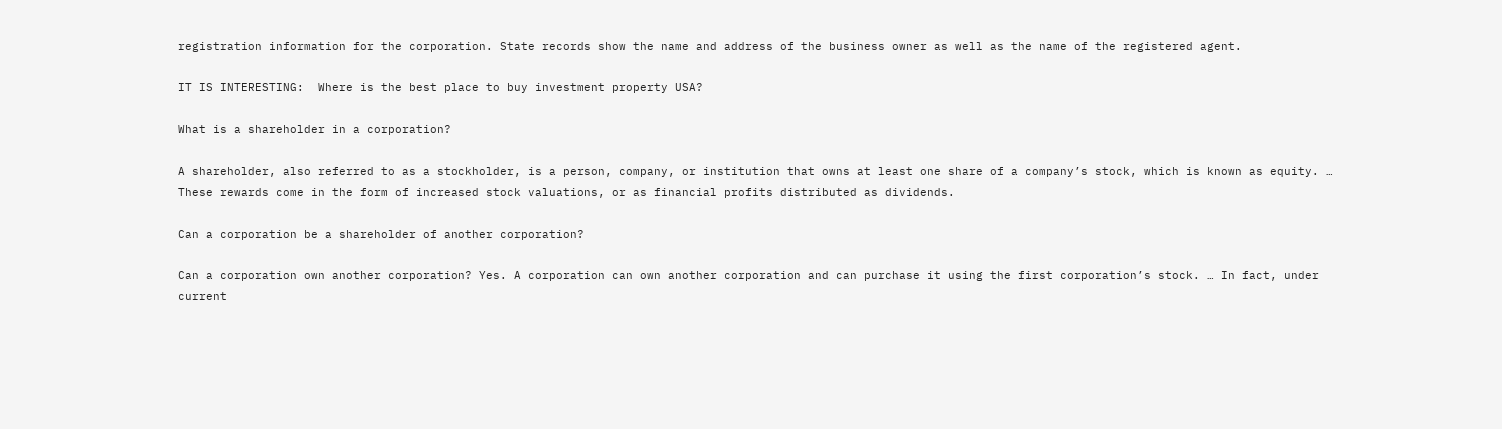registration information for the corporation. State records show the name and address of the business owner as well as the name of the registered agent.

IT IS INTERESTING:  Where is the best place to buy investment property USA?

What is a shareholder in a corporation?

A shareholder, also referred to as a stockholder, is a person, company, or institution that owns at least one share of a company’s stock, which is known as equity. … These rewards come in the form of increased stock valuations, or as financial profits distributed as dividends.

Can a corporation be a shareholder of another corporation?

Can a corporation own another corporation? Yes. A corporation can own another corporation and can purchase it using the first corporation’s stock. … In fact, under current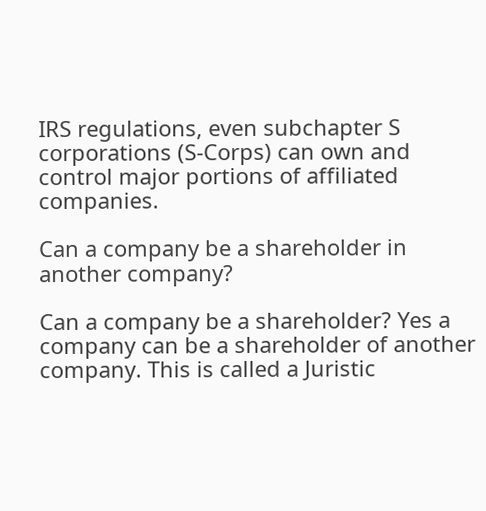IRS regulations, even subchapter S corporations (S-Corps) can own and control major portions of affiliated companies.

Can a company be a shareholder in another company?

Can a company be a shareholder? Yes a company can be a shareholder of another company. This is called a Juristic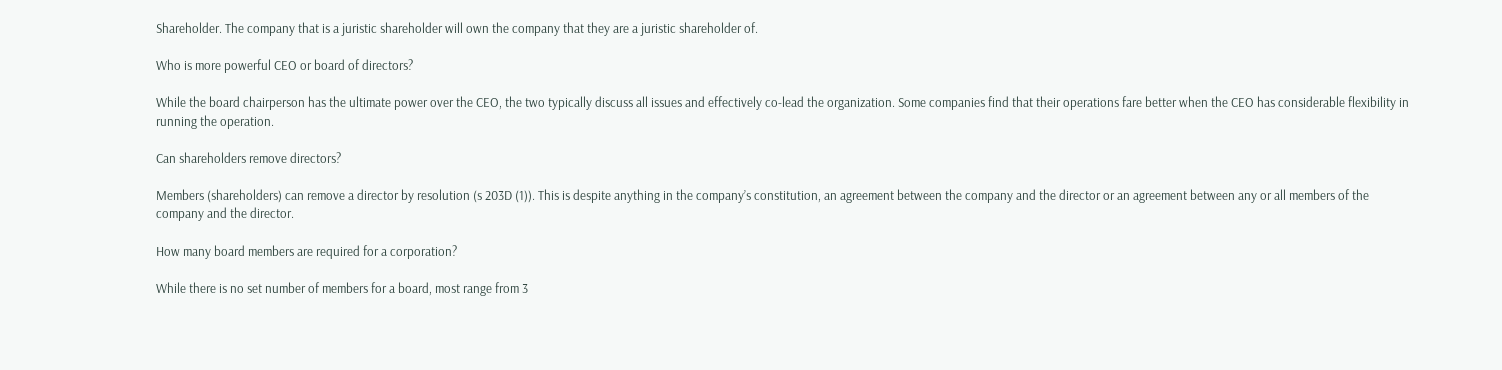Shareholder. The company that is a juristic shareholder will own the company that they are a juristic shareholder of.

Who is more powerful CEO or board of directors?

While the board chairperson has the ultimate power over the CEO, the two typically discuss all issues and effectively co-lead the organization. Some companies find that their operations fare better when the CEO has considerable flexibility in running the operation.

Can shareholders remove directors?

Members (shareholders) can remove a director by resolution (s 203D (1)). This is despite anything in the company’s constitution, an agreement between the company and the director or an agreement between any or all members of the company and the director.

How many board members are required for a corporation?

While there is no set number of members for a board, most range from 3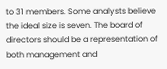to 31 members. Some analysts believe the ideal size is seven. The board of directors should be a representation of both management and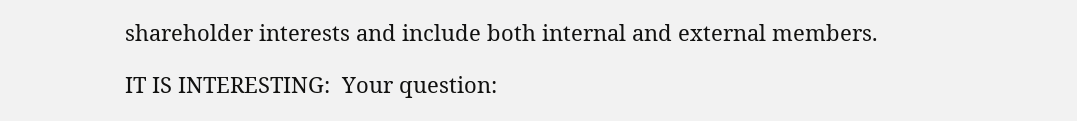shareholder interests and include both internal and external members.

IT IS INTERESTING:  Your question: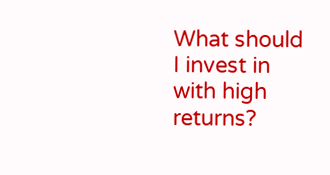What should I invest in with high returns?